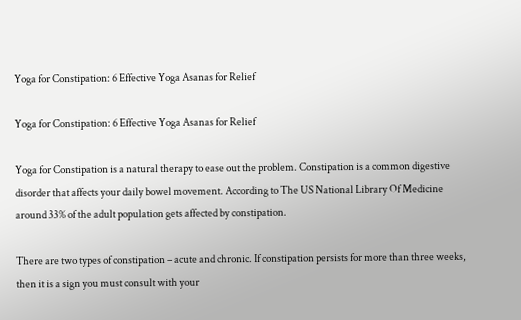Yoga for Constipation: 6 Effective Yoga Asanas for Relief

Yoga for Constipation: 6 Effective Yoga Asanas for Relief

Yoga for Constipation is a natural therapy to ease out the problem. Constipation is a common digestive disorder that affects your daily bowel movement. According to The US National Library Of Medicine around 33% of the adult population gets affected by constipation.

There are two types of constipation – acute and chronic. If constipation persists for more than three weeks, then it is a sign you must consult with your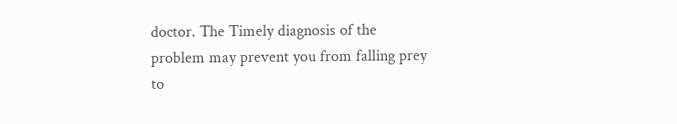doctor. The Timely diagnosis of the problem may prevent you from falling prey to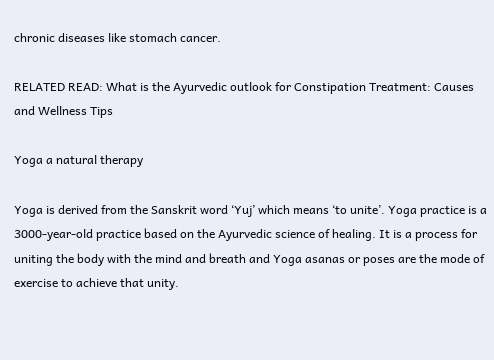chronic diseases like stomach cancer.

RELATED READ: What is the Ayurvedic outlook for Constipation Treatment: Causes and Wellness Tips

Yoga a natural therapy

Yoga is derived from the Sanskrit word ‘Yuj’ which means ‘to unite’. Yoga practice is a 3000-year-old practice based on the Ayurvedic science of healing. It is a process for uniting the body with the mind and breath and Yoga asanas or poses are the mode of exercise to achieve that unity.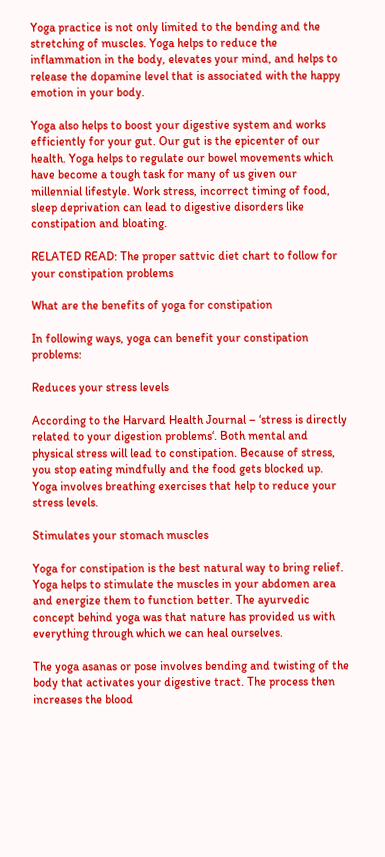Yoga practice is not only limited to the bending and the stretching of muscles. Yoga helps to reduce the inflammation in the body, elevates your mind, and helps to release the dopamine level that is associated with the happy emotion in your body.

Yoga also helps to boost your digestive system and works efficiently for your gut. Our gut is the epicenter of our health. Yoga helps to regulate our bowel movements which have become a tough task for many of us given our millennial lifestyle. Work stress, incorrect timing of food, sleep deprivation can lead to digestive disorders like constipation and bloating.

RELATED READ: The proper sattvic diet chart to follow for your constipation problems

What are the benefits of yoga for constipation

In following ways, yoga can benefit your constipation problems:

Reduces your stress levels

According to the Harvard Health Journal – ‘stress is directly related to your digestion problems‘. Both mental and physical stress will lead to constipation. Because of stress, you stop eating mindfully and the food gets blocked up. Yoga involves breathing exercises that help to reduce your stress levels.

Stimulates your stomach muscles

Yoga for constipation is the best natural way to bring relief. Yoga helps to stimulate the muscles in your abdomen area and energize them to function better. The ayurvedic concept behind yoga was that nature has provided us with everything through which we can heal ourselves.

The yoga asanas or pose involves bending and twisting of the body that activates your digestive tract. The process then increases the blood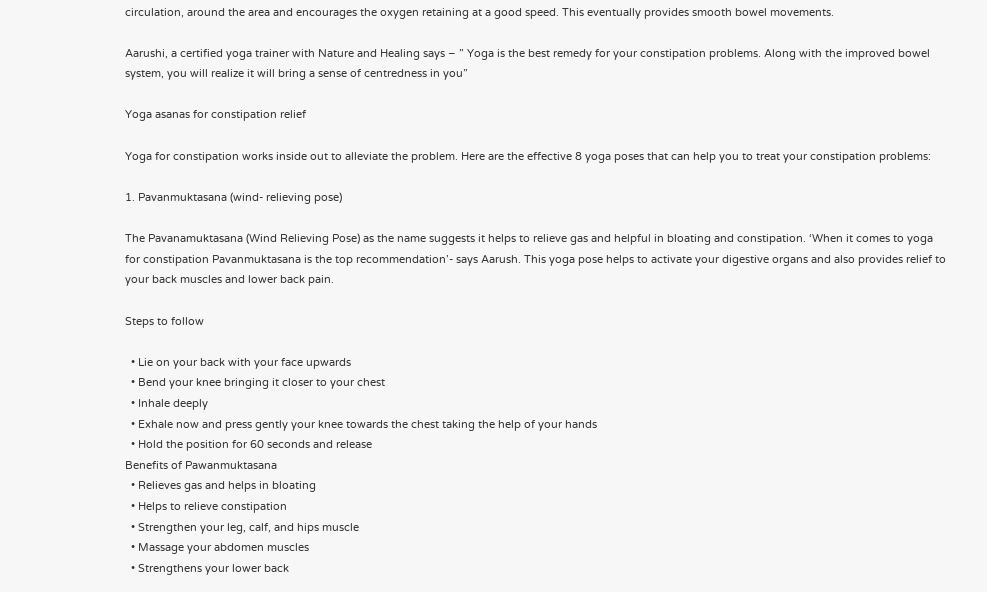circulation, around the area and encourages the oxygen retaining at a good speed. This eventually provides smooth bowel movements.

Aarushi, a certified yoga trainer with Nature and Healing says – ” Yoga is the best remedy for your constipation problems. Along with the improved bowel system, you will realize it will bring a sense of centredness in you”

Yoga asanas for constipation relief

Yoga for constipation works inside out to alleviate the problem. Here are the effective 8 yoga poses that can help you to treat your constipation problems:

1. Pavanmuktasana (wind- relieving pose)

The Pavanamuktasana (Wind Relieving Pose) as the name suggests it helps to relieve gas and helpful in bloating and constipation. ‘When it comes to yoga for constipation Pavanmuktasana is the top recommendation’- says Aarush. This yoga pose helps to activate your digestive organs and also provides relief to your back muscles and lower back pain.

Steps to follow

  • Lie on your back with your face upwards
  • Bend your knee bringing it closer to your chest
  • Inhale deeply
  • Exhale now and press gently your knee towards the chest taking the help of your hands
  • Hold the position for 60 seconds and release
Benefits of Pawanmuktasana
  • Relieves gas and helps in bloating
  • Helps to relieve constipation
  • Strengthen your leg, calf, and hips muscle
  • Massage your abdomen muscles
  • Strengthens your lower back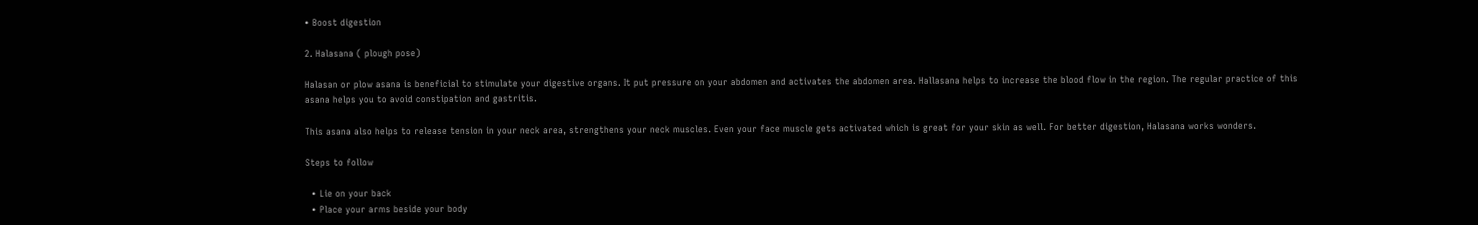• Boost digestion

2. Halasana ( plough pose)

Halasan or plow asana is beneficial to stimulate your digestive organs. It put pressure on your abdomen and activates the abdomen area. Hallasana helps to increase the blood flow in the region. The regular practice of this asana helps you to avoid constipation and gastritis.

This asana also helps to release tension in your neck area, strengthens your neck muscles. Even your face muscle gets activated which is great for your skin as well. For better digestion, Halasana works wonders.

Steps to follow

  • Lie on your back
  • Place your arms beside your body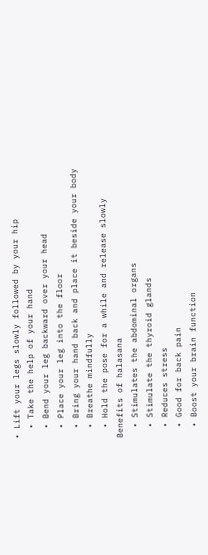• Lift your legs slowly followed by your hip
  • Take the help of your hand
  • Bend your leg backward over your head
  • Place your leg into the floor
  • Bring your hand back and place it beside your body
  • Breathe mindfully
  • Hold the pose for a while and release slowly
Benefits of halasana
  • Stimulates the abdominal organs
  • Stimulate the thyroid glands
  • Reduces stress
  • Good for back pain
  • Boost your brain function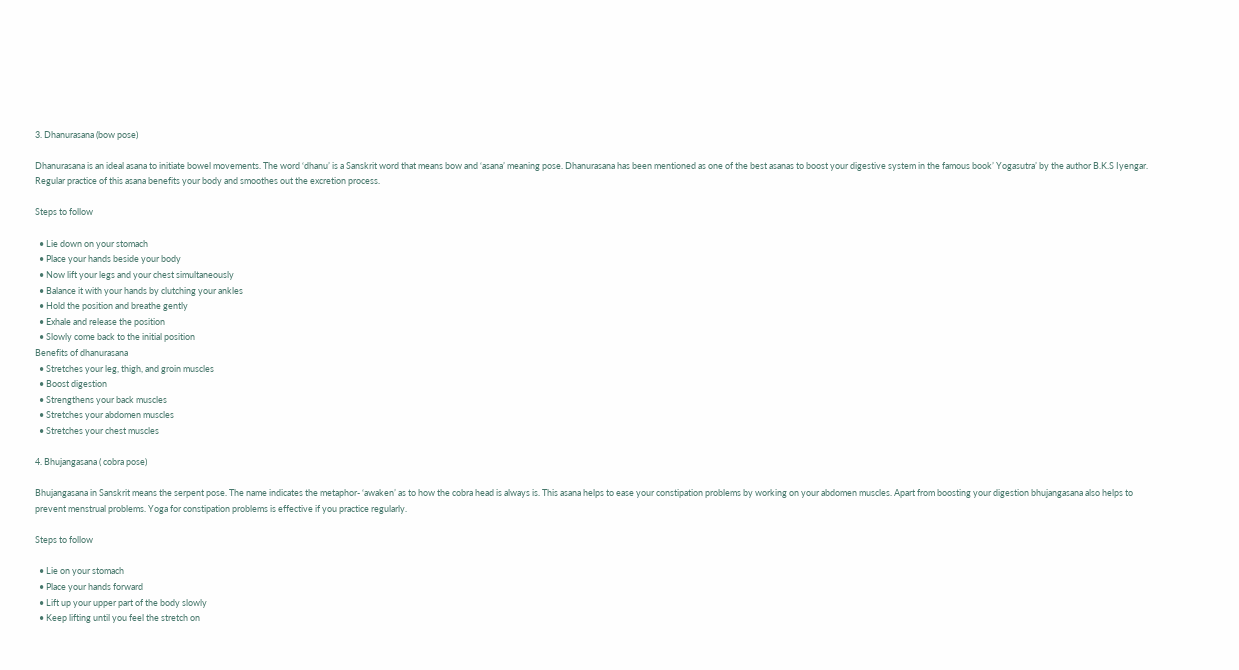3. Dhanurasana (bow pose)

Dhanurasana is an ideal asana to initiate bowel movements. The word ‘dhanu’ is a Sanskrit word that means bow and ‘asana’ meaning pose. Dhanurasana has been mentioned as one of the best asanas to boost your digestive system in the famous book’ Yogasutra’ by the author B.K.S Iyengar. Regular practice of this asana benefits your body and smoothes out the excretion process.

Steps to follow

  • Lie down on your stomach
  • Place your hands beside your body
  • Now lift your legs and your chest simultaneously
  • Balance it with your hands by clutching your ankles
  • Hold the position and breathe gently
  • Exhale and release the position
  • Slowly come back to the initial position
Benefits of dhanurasana
  • Stretches your leg, thigh, and groin muscles
  • Boost digestion
  • Strengthens your back muscles
  • Stretches your abdomen muscles
  • Stretches your chest muscles

4. Bhujangasana ( cobra pose)

Bhujangasana in Sanskrit means the serpent pose. The name indicates the metaphor- ‘awaken’ as to how the cobra head is always is. This asana helps to ease your constipation problems by working on your abdomen muscles. Apart from boosting your digestion bhujangasana also helps to prevent menstrual problems. Yoga for constipation problems is effective if you practice regularly.

Steps to follow

  • Lie on your stomach
  • Place your hands forward
  • Lift up your upper part of the body slowly
  • Keep lifting until you feel the stretch on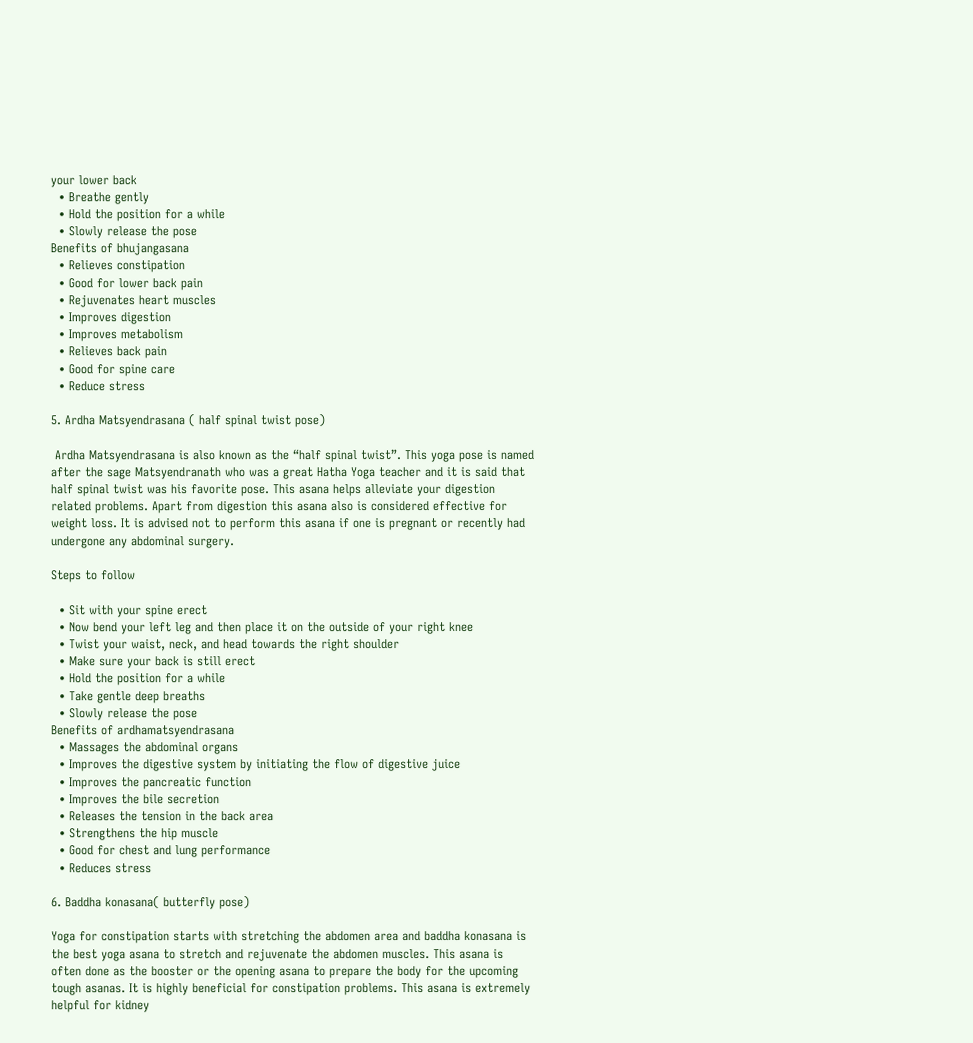your lower back
  • Breathe gently
  • Hold the position for a while
  • Slowly release the pose
Benefits of bhujangasana
  • Relieves constipation
  • Good for lower back pain
  • Rejuvenates heart muscles
  • Improves digestion
  • Improves metabolism
  • Relieves back pain
  • Good for spine care
  • Reduce stress

5. Ardha Matsyendrasana ( half spinal twist pose)

 Ardha Matsyendrasana is also known as the “half spinal twist”. This yoga pose is named after the sage Matsyendranath who was a great Hatha Yoga teacher and it is said that half spinal twist was his favorite pose. This asana helps alleviate your digestion related problems. Apart from digestion this asana also is considered effective for weight loss. It is advised not to perform this asana if one is pregnant or recently had undergone any abdominal surgery.

Steps to follow

  • Sit with your spine erect
  • Now bend your left leg and then place it on the outside of your right knee
  • Twist your waist, neck, and head towards the right shoulder
  • Make sure your back is still erect
  • Hold the position for a while
  • Take gentle deep breaths
  • Slowly release the pose
Benefits of ardhamatsyendrasana
  • Massages the abdominal organs
  • Improves the digestive system by initiating the flow of digestive juice
  • Improves the pancreatic function
  • Improves the bile secretion
  • Releases the tension in the back area
  • Strengthens the hip muscle
  • Good for chest and lung performance
  • Reduces stress

6. Baddha konasana( butterfly pose)

Yoga for constipation starts with stretching the abdomen area and baddha konasana is the best yoga asana to stretch and rejuvenate the abdomen muscles. This asana is often done as the booster or the opening asana to prepare the body for the upcoming tough asanas. It is highly beneficial for constipation problems. This asana is extremely helpful for kidney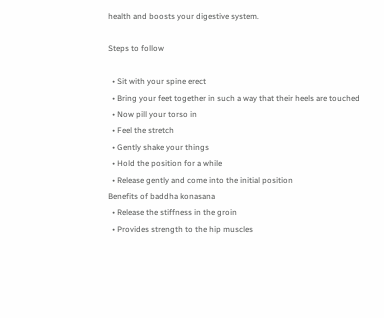health and boosts your digestive system.

Steps to follow

  • Sit with your spine erect
  • Bring your feet together in such a way that their heels are touched
  • Now pill your torso in
  • Feel the stretch
  • Gently shake your things
  • Hold the position for a while
  • Release gently and come into the initial position
Benefits of baddha konasana
  • Release the stiffness in the groin
  • Provides strength to the hip muscles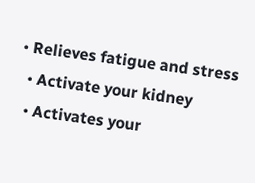• Relieves fatigue and stress
  • Activate your kidney
  • Activates your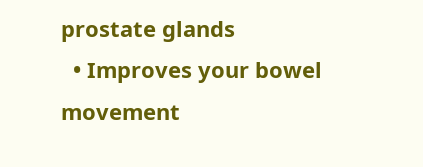prostate glands
  • Improves your bowel movement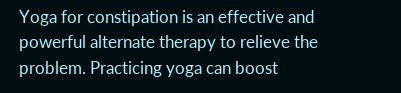Yoga for constipation is an effective and powerful alternate therapy to relieve the problem. Practicing yoga can boost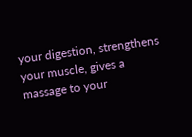your digestion, strengthens your muscle, gives a massage to your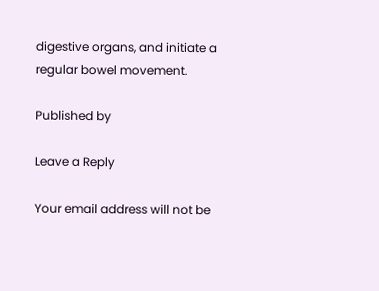digestive organs, and initiate a regular bowel movement.

Published by

Leave a Reply

Your email address will not be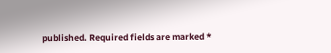published. Required fields are marked *